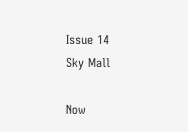Issue 14
Sky Mall

Now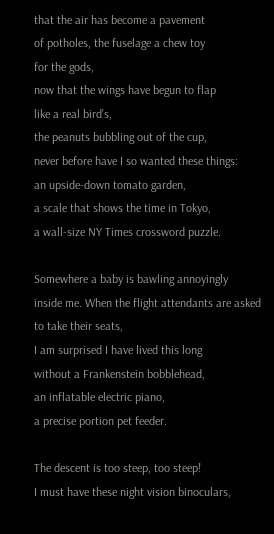that the air has become a pavement
of potholes, the fuselage a chew toy
for the gods,
now that the wings have begun to flap
like a real bird’s,
the peanuts bubbling out of the cup,
never before have I so wanted these things:
an upside-down tomato garden,
a scale that shows the time in Tokyo,
a wall-size NY Times crossword puzzle.

Somewhere a baby is bawling annoyingly
inside me. When the flight attendants are asked
to take their seats,
I am surprised I have lived this long
without a Frankenstein bobblehead,
an inflatable electric piano,
a precise portion pet feeder.

The descent is too steep, too steep!
I must have these night vision binoculars,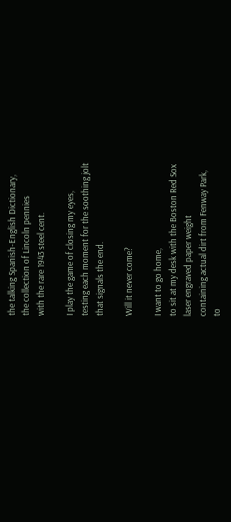the talking Spanish-English Dictionary,
the collection of Lincoln pennies
with the rare 1943 steel cent.

I play the game of closing my eyes,
testing each moment for the soothing jolt
that signals the end.

Will it never come?

I want to go home,
to sit at my desk with the Boston Red Sox
laser engraved paper weight
containing actual dirt from Fenway Park,
to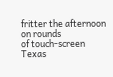fritter the afternoon on rounds
of touch-screen Texas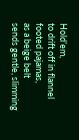Hold’em,
to drift off in flannel
footed pajamas,
as a beige belt
sends gentle, slimming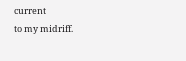current
to my midriff.